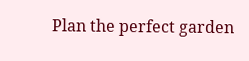Plan the perfect garden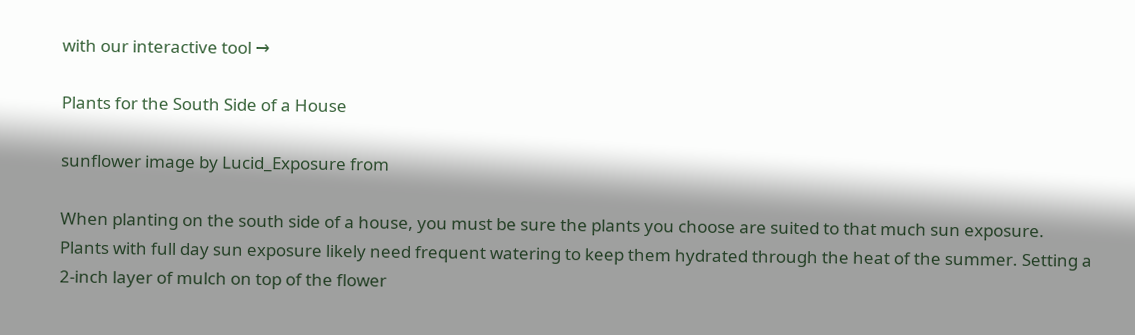with our interactive tool →

Plants for the South Side of a House

sunflower image by Lucid_Exposure from

When planting on the south side of a house, you must be sure the plants you choose are suited to that much sun exposure. Plants with full day sun exposure likely need frequent watering to keep them hydrated through the heat of the summer. Setting a 2-inch layer of mulch on top of the flower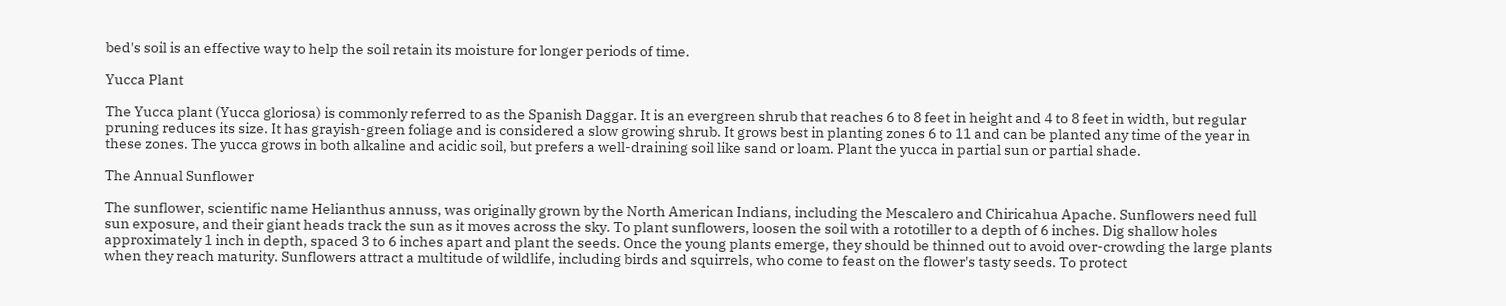bed's soil is an effective way to help the soil retain its moisture for longer periods of time.

Yucca Plant

The Yucca plant (Yucca gloriosa) is commonly referred to as the Spanish Daggar. It is an evergreen shrub that reaches 6 to 8 feet in height and 4 to 8 feet in width, but regular pruning reduces its size. It has grayish-green foliage and is considered a slow growing shrub. It grows best in planting zones 6 to 11 and can be planted any time of the year in these zones. The yucca grows in both alkaline and acidic soil, but prefers a well-draining soil like sand or loam. Plant the yucca in partial sun or partial shade.

The Annual Sunflower

The sunflower, scientific name Helianthus annuss, was originally grown by the North American Indians, including the Mescalero and Chiricahua Apache. Sunflowers need full sun exposure, and their giant heads track the sun as it moves across the sky. To plant sunflowers, loosen the soil with a rototiller to a depth of 6 inches. Dig shallow holes approximately 1 inch in depth, spaced 3 to 6 inches apart and plant the seeds. Once the young plants emerge, they should be thinned out to avoid over-crowding the large plants when they reach maturity. Sunflowers attract a multitude of wildlife, including birds and squirrels, who come to feast on the flower's tasty seeds. To protect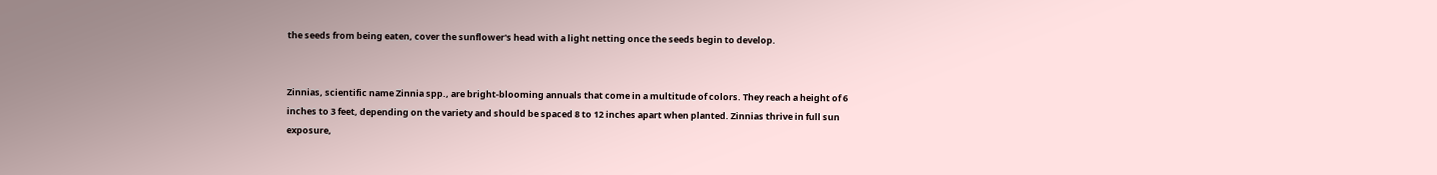the seeds from being eaten, cover the sunflower's head with a light netting once the seeds begin to develop.


Zinnias, scientific name Zinnia spp., are bright-blooming annuals that come in a multitude of colors. They reach a height of 6 inches to 3 feet, depending on the variety and should be spaced 8 to 12 inches apart when planted. Zinnias thrive in full sun exposure,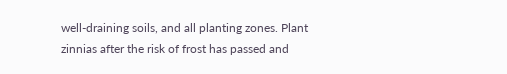well-draining soils, and all planting zones. Plant zinnias after the risk of frost has passed and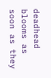deadhead blooms as soon as they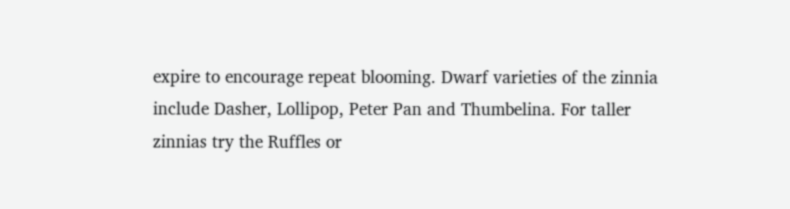expire to encourage repeat blooming. Dwarf varieties of the zinnia include Dasher, Lollipop, Peter Pan and Thumbelina. For taller zinnias try the Ruffles or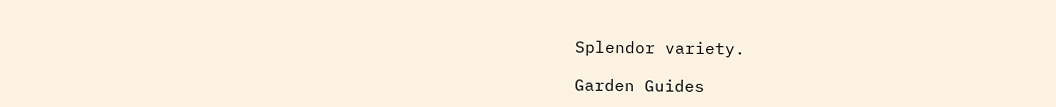Splendor variety.

Garden Guides